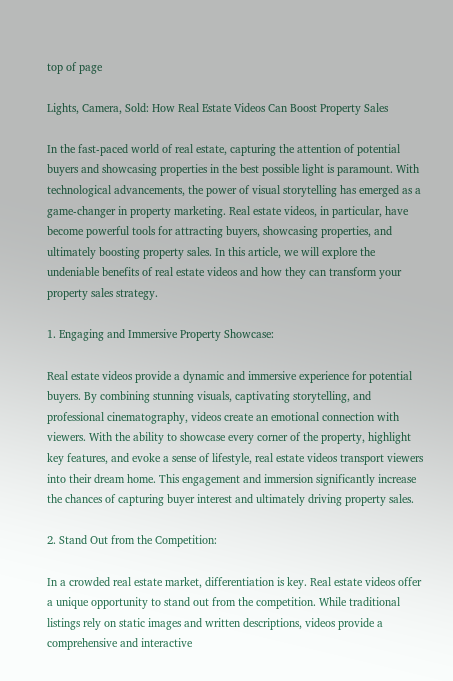top of page

Lights, Camera, Sold: How Real Estate Videos Can Boost Property Sales

In the fast-paced world of real estate, capturing the attention of potential buyers and showcasing properties in the best possible light is paramount. With technological advancements, the power of visual storytelling has emerged as a game-changer in property marketing. Real estate videos, in particular, have become powerful tools for attracting buyers, showcasing properties, and ultimately boosting property sales. In this article, we will explore the undeniable benefits of real estate videos and how they can transform your property sales strategy.

1. Engaging and Immersive Property Showcase:

Real estate videos provide a dynamic and immersive experience for potential buyers. By combining stunning visuals, captivating storytelling, and professional cinematography, videos create an emotional connection with viewers. With the ability to showcase every corner of the property, highlight key features, and evoke a sense of lifestyle, real estate videos transport viewers into their dream home. This engagement and immersion significantly increase the chances of capturing buyer interest and ultimately driving property sales.

2. Stand Out from the Competition:

In a crowded real estate market, differentiation is key. Real estate videos offer a unique opportunity to stand out from the competition. While traditional listings rely on static images and written descriptions, videos provide a comprehensive and interactive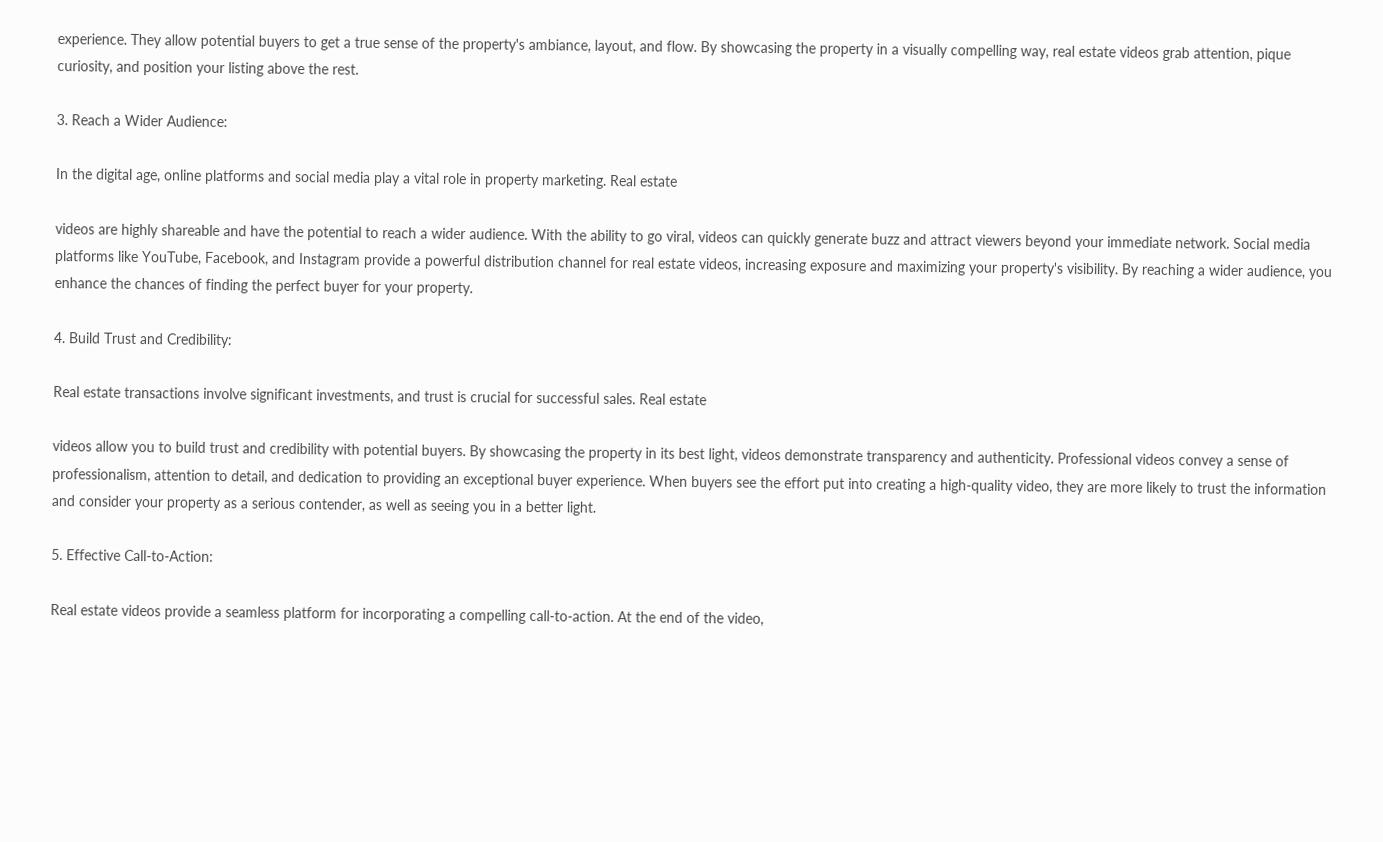experience. They allow potential buyers to get a true sense of the property's ambiance, layout, and flow. By showcasing the property in a visually compelling way, real estate videos grab attention, pique curiosity, and position your listing above the rest.

3. Reach a Wider Audience:

In the digital age, online platforms and social media play a vital role in property marketing. Real estate

videos are highly shareable and have the potential to reach a wider audience. With the ability to go viral, videos can quickly generate buzz and attract viewers beyond your immediate network. Social media platforms like YouTube, Facebook, and Instagram provide a powerful distribution channel for real estate videos, increasing exposure and maximizing your property's visibility. By reaching a wider audience, you enhance the chances of finding the perfect buyer for your property.

4. Build Trust and Credibility:

Real estate transactions involve significant investments, and trust is crucial for successful sales. Real estate

videos allow you to build trust and credibility with potential buyers. By showcasing the property in its best light, videos demonstrate transparency and authenticity. Professional videos convey a sense of professionalism, attention to detail, and dedication to providing an exceptional buyer experience. When buyers see the effort put into creating a high-quality video, they are more likely to trust the information and consider your property as a serious contender, as well as seeing you in a better light.

5. Effective Call-to-Action:

Real estate videos provide a seamless platform for incorporating a compelling call-to-action. At the end of the video,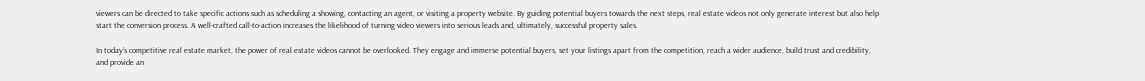viewers can be directed to take specific actions such as scheduling a showing, contacting an agent, or visiting a property website. By guiding potential buyers towards the next steps, real estate videos not only generate interest but also help start the conversion process. A well-crafted call-to-action increases the likelihood of turning video viewers into serious leads and, ultimately, successful property sales.

In today's competitive real estate market, the power of real estate videos cannot be overlooked. They engage and immerse potential buyers, set your listings apart from the competition, reach a wider audience, build trust and credibility, and provide an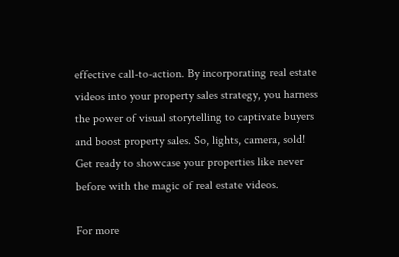effective call-to-action. By incorporating real estate videos into your property sales strategy, you harness the power of visual storytelling to captivate buyers and boost property sales. So, lights, camera, sold! Get ready to showcase your properties like never before with the magic of real estate videos.

For more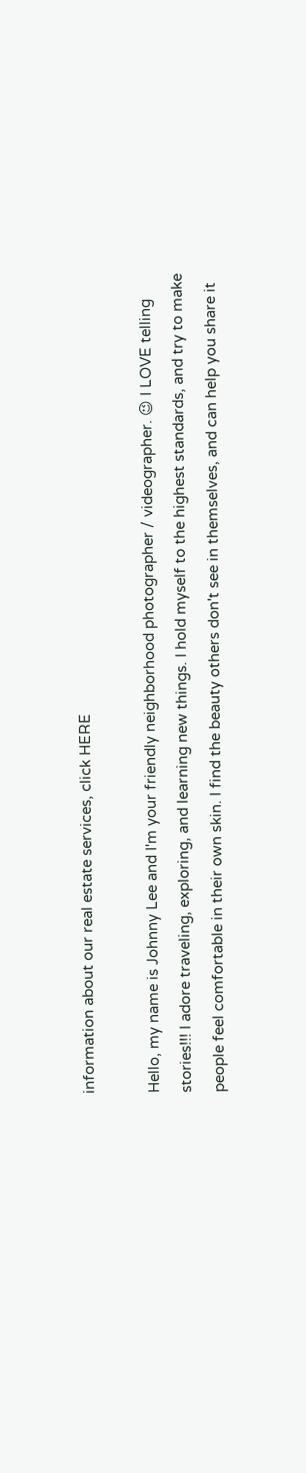information about our real estate services, click HERE

Hello, my name is Johnny Lee and I'm your friendly neighborhood photographer / videographer. 😉 I LOVE telling stories!!! I adore traveling, exploring, and learning new things. I hold myself to the highest standards, and try to make people feel comfortable in their own skin. I find the beauty others don't see in themselves, and can help you share it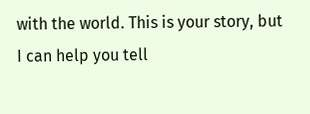with the world. This is your story, but I can help you tell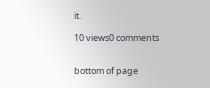it.

10 views0 comments


bottom of page